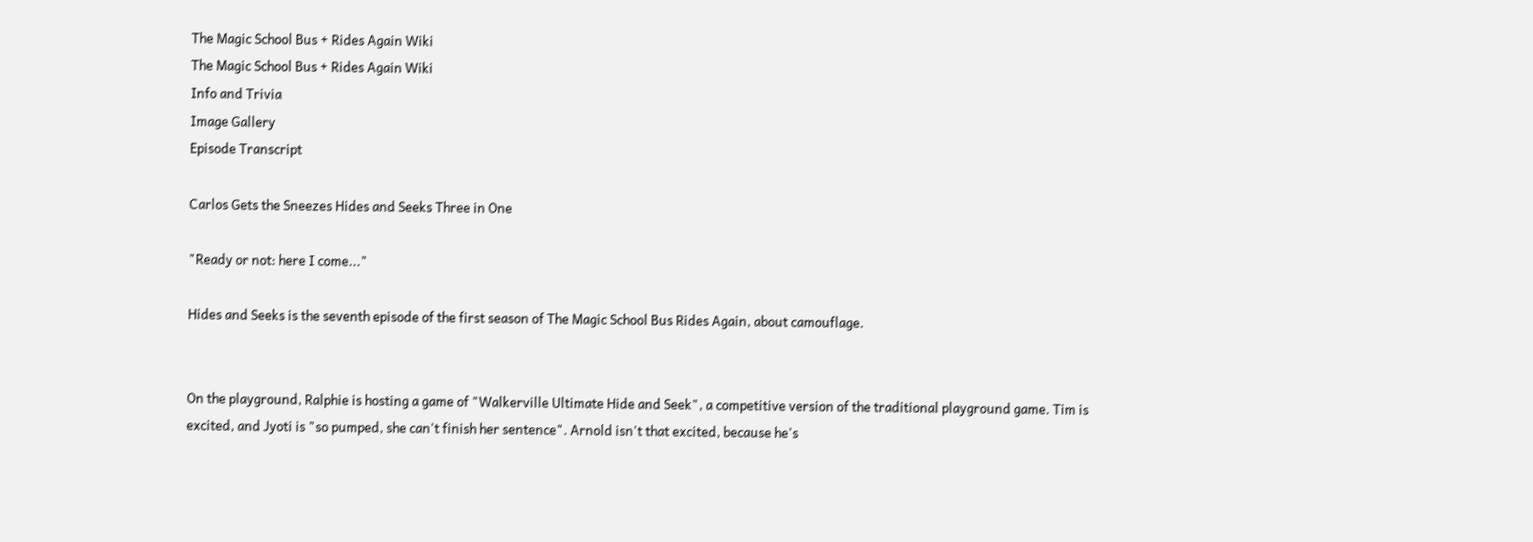The Magic School Bus + Rides Again Wiki
The Magic School Bus + Rides Again Wiki
Info and Trivia
Image Gallery
Episode Transcript

Carlos Gets the Sneezes Hides and Seeks Three in One

"Ready or not: here I come..."

Hides and Seeks is the seventh episode of the first season of The Magic School Bus Rides Again, about camouflage.


On the playground, Ralphie is hosting a game of "Walkerville Ultimate Hide and Seek", a competitive version of the traditional playground game. Tim is excited, and Jyoti is "so pumped, she can't finish her sentence". Arnold isn't that excited, because he's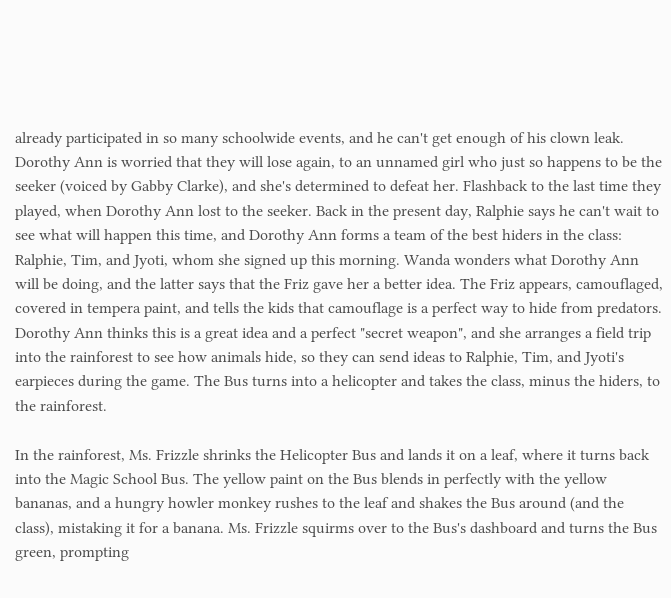already participated in so many schoolwide events, and he can't get enough of his clown leak. Dorothy Ann is worried that they will lose again, to an unnamed girl who just so happens to be the seeker (voiced by Gabby Clarke), and she's determined to defeat her. Flashback to the last time they played, when Dorothy Ann lost to the seeker. Back in the present day, Ralphie says he can't wait to see what will happen this time, and Dorothy Ann forms a team of the best hiders in the class: Ralphie, Tim, and Jyoti, whom she signed up this morning. Wanda wonders what Dorothy Ann will be doing, and the latter says that the Friz gave her a better idea. The Friz appears, camouflaged, covered in tempera paint, and tells the kids that camouflage is a perfect way to hide from predators. Dorothy Ann thinks this is a great idea and a perfect "secret weapon", and she arranges a field trip into the rainforest to see how animals hide, so they can send ideas to Ralphie, Tim, and Jyoti's earpieces during the game. The Bus turns into a helicopter and takes the class, minus the hiders, to the rainforest.

In the rainforest, Ms. Frizzle shrinks the Helicopter Bus and lands it on a leaf, where it turns back into the Magic School Bus. The yellow paint on the Bus blends in perfectly with the yellow bananas, and a hungry howler monkey rushes to the leaf and shakes the Bus around (and the class), mistaking it for a banana. Ms. Frizzle squirms over to the Bus's dashboard and turns the Bus green, prompting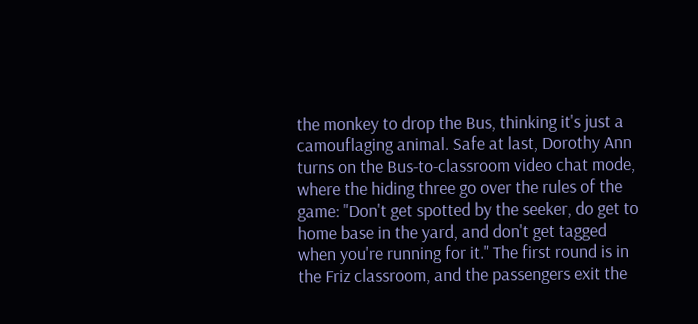the monkey to drop the Bus, thinking it's just a camouflaging animal. Safe at last, Dorothy Ann turns on the Bus-to-classroom video chat mode, where the hiding three go over the rules of the game: "Don't get spotted by the seeker, do get to home base in the yard, and don't get tagged when you're running for it." The first round is in the Friz classroom, and the passengers exit the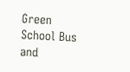Green School Bus and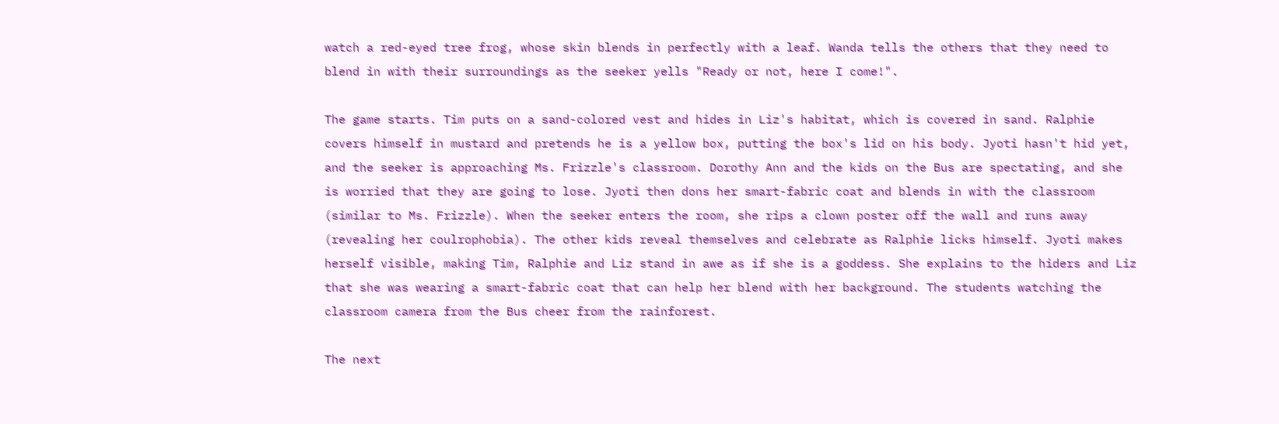watch a red-eyed tree frog, whose skin blends in perfectly with a leaf. Wanda tells the others that they need to blend in with their surroundings as the seeker yells "Ready or not, here I come!".

The game starts. Tim puts on a sand-colored vest and hides in Liz's habitat, which is covered in sand. Ralphie covers himself in mustard and pretends he is a yellow box, putting the box's lid on his body. Jyoti hasn't hid yet, and the seeker is approaching Ms. Frizzle's classroom. Dorothy Ann and the kids on the Bus are spectating, and she is worried that they are going to lose. Jyoti then dons her smart-fabric coat and blends in with the classroom (similar to Ms. Frizzle). When the seeker enters the room, she rips a clown poster off the wall and runs away (revealing her coulrophobia). The other kids reveal themselves and celebrate as Ralphie licks himself. Jyoti makes herself visible, making Tim, Ralphie and Liz stand in awe as if she is a goddess. She explains to the hiders and Liz that she was wearing a smart-fabric coat that can help her blend with her background. The students watching the classroom camera from the Bus cheer from the rainforest.

The next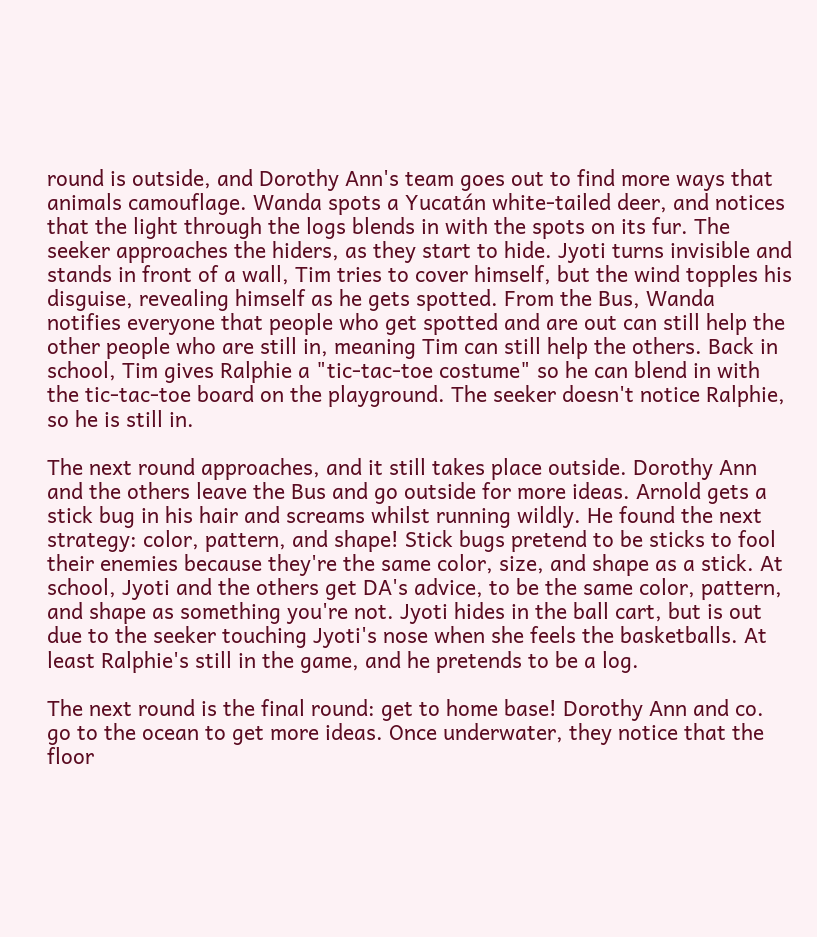round is outside, and Dorothy Ann's team goes out to find more ways that animals camouflage. Wanda spots a Yucatán white-tailed deer, and notices that the light through the logs blends in with the spots on its fur. The seeker approaches the hiders, as they start to hide. Jyoti turns invisible and stands in front of a wall, Tim tries to cover himself, but the wind topples his disguise, revealing himself as he gets spotted. From the Bus, Wanda notifies everyone that people who get spotted and are out can still help the other people who are still in, meaning Tim can still help the others. Back in school, Tim gives Ralphie a "tic-tac-toe costume" so he can blend in with the tic-tac-toe board on the playground. The seeker doesn't notice Ralphie, so he is still in.

The next round approaches, and it still takes place outside. Dorothy Ann and the others leave the Bus and go outside for more ideas. Arnold gets a stick bug in his hair and screams whilst running wildly. He found the next strategy: color, pattern, and shape! Stick bugs pretend to be sticks to fool their enemies because they're the same color, size, and shape as a stick. At school, Jyoti and the others get DA's advice, to be the same color, pattern, and shape as something you're not. Jyoti hides in the ball cart, but is out due to the seeker touching Jyoti's nose when she feels the basketballs. At least Ralphie's still in the game, and he pretends to be a log.

The next round is the final round: get to home base! Dorothy Ann and co. go to the ocean to get more ideas. Once underwater, they notice that the floor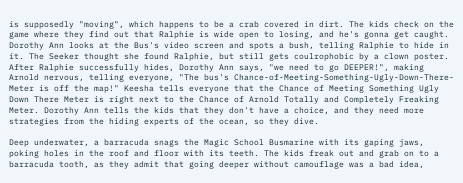is supposedly "moving", which happens to be a crab covered in dirt. The kids check on the game where they find out that Ralphie is wide open to losing, and he's gonna get caught. Dorothy Ann looks at the Bus's video screen and spots a bush, telling Ralphie to hide in it. The Seeker thought she found Ralphie, but still gets coulrophobic by a clown poster. After Ralphie successfully hides, Dorothy Ann says, "we need to go DEEPER!", making Arnold nervous, telling everyone, "The bus's Chance-of-Meeting-Something-Ugly-Down-There-Meter is off the map!" Keesha tells everyone that the Chance of Meeting Something Ugly Down There Meter is right next to the Chance of Arnold Totally and Completely Freaking Meter. Dorothy Ann tells the kids that they don't have a choice, and they need more strategies from the hiding experts of the ocean, so they dive.

Deep underwater, a barracuda snags the Magic School Busmarine with its gaping jaws, poking holes in the roof and floor with its teeth. The kids freak out and grab on to a barracuda tooth, as they admit that going deeper without camouflage was a bad idea,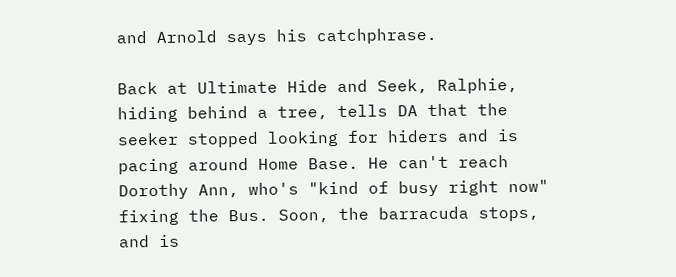and Arnold says his catchphrase.

Back at Ultimate Hide and Seek, Ralphie, hiding behind a tree, tells DA that the seeker stopped looking for hiders and is pacing around Home Base. He can't reach Dorothy Ann, who's "kind of busy right now" fixing the Bus. Soon, the barracuda stops, and is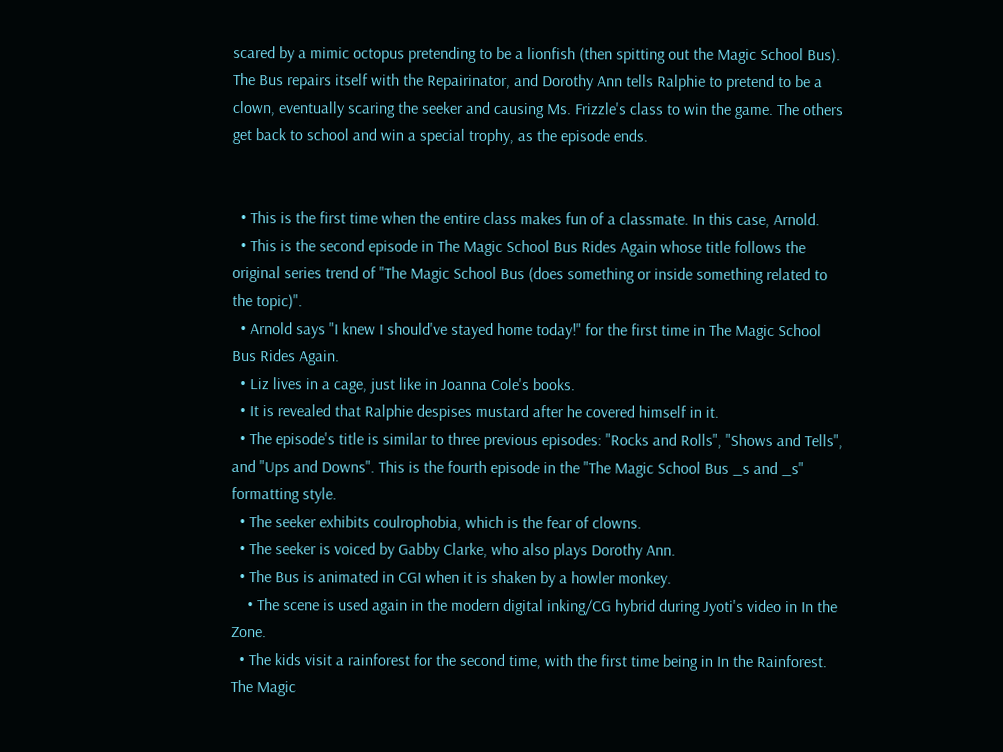scared by a mimic octopus pretending to be a lionfish (then spitting out the Magic School Bus). The Bus repairs itself with the Repairinator, and Dorothy Ann tells Ralphie to pretend to be a clown, eventually scaring the seeker and causing Ms. Frizzle's class to win the game. The others get back to school and win a special trophy, as the episode ends.


  • This is the first time when the entire class makes fun of a classmate. In this case, Arnold.
  • This is the second episode in The Magic School Bus Rides Again whose title follows the original series trend of "The Magic School Bus (does something or inside something related to the topic)".
  • Arnold says "I knew I should've stayed home today!" for the first time in The Magic School Bus Rides Again.
  • Liz lives in a cage, just like in Joanna Cole's books.
  • It is revealed that Ralphie despises mustard after he covered himself in it.
  • The episode's title is similar to three previous episodes: "Rocks and Rolls", "Shows and Tells", and "Ups and Downs". This is the fourth episode in the "The Magic School Bus _s and _s" formatting style.
  • The seeker exhibits coulrophobia, which is the fear of clowns.
  • The seeker is voiced by Gabby Clarke, who also plays Dorothy Ann.
  • The Bus is animated in CGI when it is shaken by a howler monkey.
    • The scene is used again in the modern digital inking/CG hybrid during Jyoti's video in In the Zone.
  • The kids visit a rainforest for the second time, with the first time being in In the Rainforest.
The Magic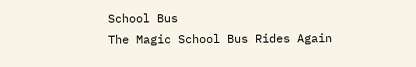School Bus
The Magic School Bus Rides Again